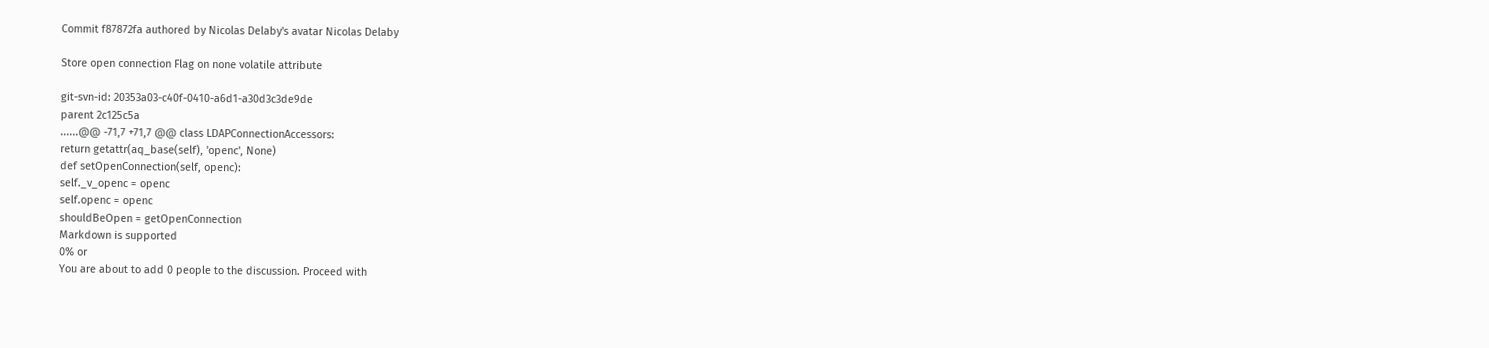Commit f87872fa authored by Nicolas Delaby's avatar Nicolas Delaby

Store open connection Flag on none volatile attribute

git-svn-id: 20353a03-c40f-0410-a6d1-a30d3c3de9de
parent 2c125c5a
......@@ -71,7 +71,7 @@ class LDAPConnectionAccessors:
return getattr(aq_base(self), 'openc', None)
def setOpenConnection(self, openc):
self._v_openc = openc
self.openc = openc
shouldBeOpen = getOpenConnection
Markdown is supported
0% or
You are about to add 0 people to the discussion. Proceed with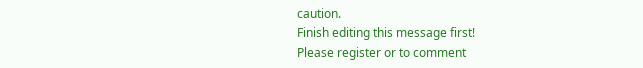caution.
Finish editing this message first!
Please register or to comment